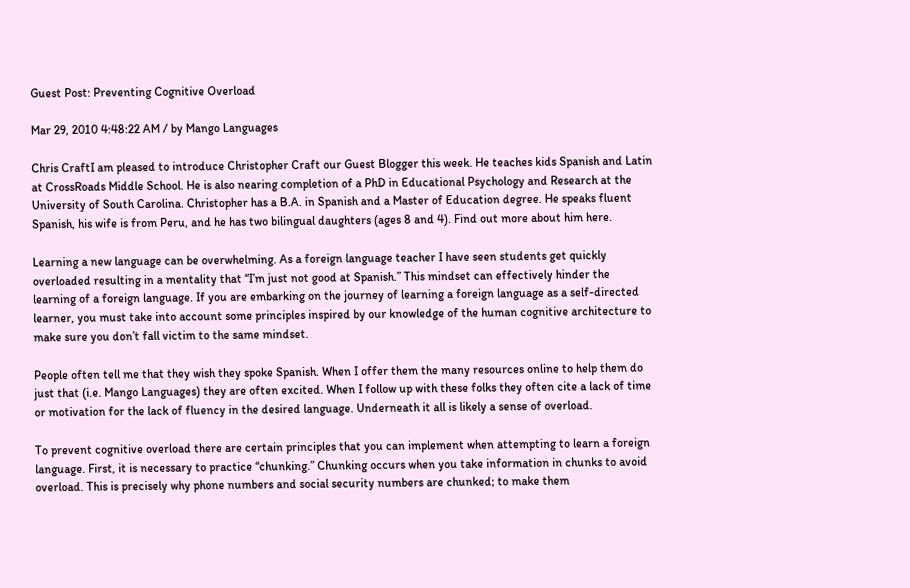Guest Post: Preventing Cognitive Overload

Mar 29, 2010 4:48:22 AM / by Mango Languages

Chris CraftI am pleased to introduce Christopher Craft our Guest Blogger this week. He teaches kids Spanish and Latin at CrossRoads Middle School. He is also nearing completion of a PhD in Educational Psychology and Research at the University of South Carolina. Christopher has a B.A. in Spanish and a Master of Education degree. He speaks fluent Spanish, his wife is from Peru, and he has two bilingual daughters (ages 8 and 4). Find out more about him here.

Learning a new language can be overwhelming. As a foreign language teacher I have seen students get quickly overloaded resulting in a mentality that “I’m just not good at Spanish.” This mindset can effectively hinder the learning of a foreign language. If you are embarking on the journey of learning a foreign language as a self-directed learner, you must take into account some principles inspired by our knowledge of the human cognitive architecture to make sure you don’t fall victim to the same mindset.

People often tell me that they wish they spoke Spanish. When I offer them the many resources online to help them do just that (i.e. Mango Languages) they are often excited. When I follow up with these folks they often cite a lack of time or motivation for the lack of fluency in the desired language. Underneath it all is likely a sense of overload.

To prevent cognitive overload there are certain principles that you can implement when attempting to learn a foreign language. First, it is necessary to practice “chunking.” Chunking occurs when you take information in chunks to avoid overload. This is precisely why phone numbers and social security numbers are chunked; to make them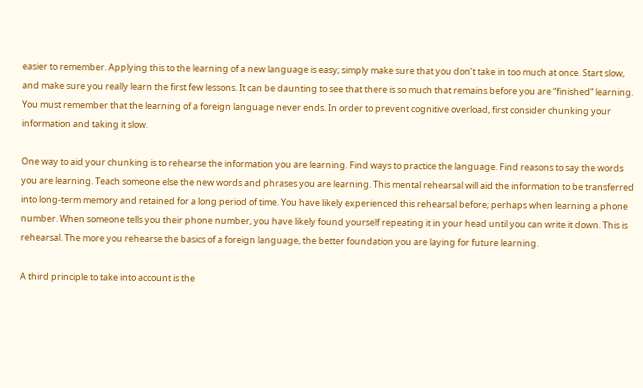easier to remember. Applying this to the learning of a new language is easy; simply make sure that you don’t take in too much at once. Start slow, and make sure you really learn the first few lessons. It can be daunting to see that there is so much that remains before you are “finished” learning. You must remember that the learning of a foreign language never ends. In order to prevent cognitive overload, first consider chunking your information and taking it slow.

One way to aid your chunking is to rehearse the information you are learning. Find ways to practice the language. Find reasons to say the words you are learning. Teach someone else the new words and phrases you are learning. This mental rehearsal will aid the information to be transferred into long-term memory and retained for a long period of time. You have likely experienced this rehearsal before; perhaps when learning a phone number. When someone tells you their phone number, you have likely found yourself repeating it in your head until you can write it down. This is rehearsal. The more you rehearse the basics of a foreign language, the better foundation you are laying for future learning.

A third principle to take into account is the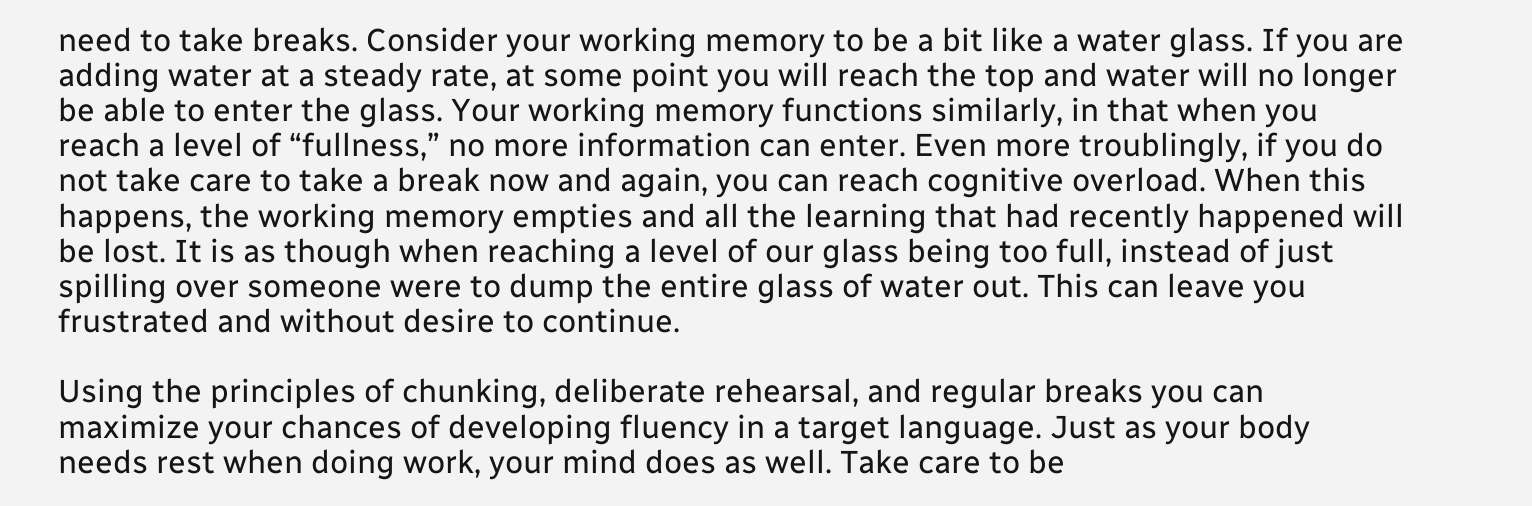need to take breaks. Consider your working memory to be a bit like a water glass. If you are adding water at a steady rate, at some point you will reach the top and water will no longer be able to enter the glass. Your working memory functions similarly, in that when you reach a level of “fullness,” no more information can enter. Even more troublingly, if you do not take care to take a break now and again, you can reach cognitive overload. When this happens, the working memory empties and all the learning that had recently happened will be lost. It is as though when reaching a level of our glass being too full, instead of just spilling over someone were to dump the entire glass of water out. This can leave you frustrated and without desire to continue.

Using the principles of chunking, deliberate rehearsal, and regular breaks you can maximize your chances of developing fluency in a target language. Just as your body needs rest when doing work, your mind does as well. Take care to be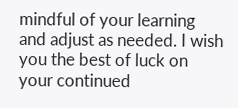mindful of your learning and adjust as needed. I wish you the best of luck on your continued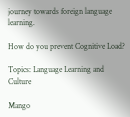journey towards foreign language learning.

How do you prevent Cognitive Load?

Topics: Language Learning and Culture

Mango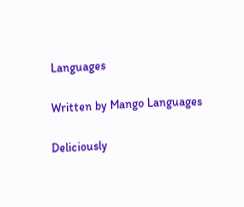Languages

Written by Mango Languages

Deliciously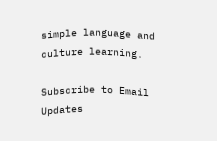simple language and culture learning.

Subscribe to Email Updates